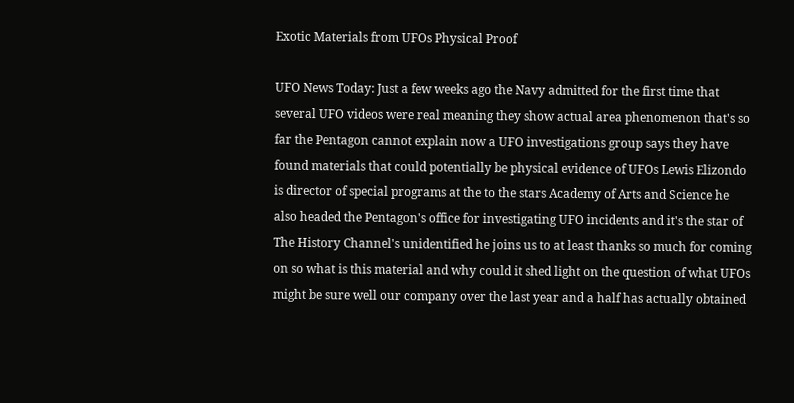Exotic Materials from UFOs Physical Proof

UFO News Today: Just a few weeks ago the Navy admitted for the first time that several UFO videos were real meaning they show actual area phenomenon that's so far the Pentagon cannot explain now a UFO investigations group says they have found materials that could potentially be physical evidence of UFOs Lewis Elizondo is director of special programs at the to the stars Academy of Arts and Science he also headed the Pentagon's office for investigating UFO incidents and it's the star of The History Channel's unidentified he joins us to at least thanks so much for coming on so what is this material and why could it shed light on the question of what UFOs might be sure well our company over the last year and a half has actually obtained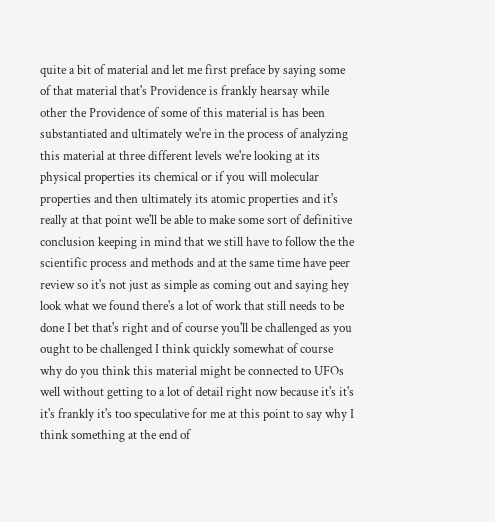quite a bit of material and let me first preface by saying some of that material that's Providence is frankly hearsay while other the Providence of some of this material is has been substantiated and ultimately we're in the process of analyzing this material at three different levels we're looking at its physical properties its chemical or if you will molecular properties and then ultimately its atomic properties and it's really at that point we'll be able to make some sort of definitive conclusion keeping in mind that we still have to follow the the scientific process and methods and at the same time have peer review so it's not just as simple as coming out and saying hey look what we found there's a lot of work that still needs to be done I bet that's right and of course you'll be challenged as you ought to be challenged I think quickly somewhat of course why do you think this material might be connected to UFOs well without getting to a lot of detail right now because it's it's it's frankly it's too speculative for me at this point to say why I think something at the end of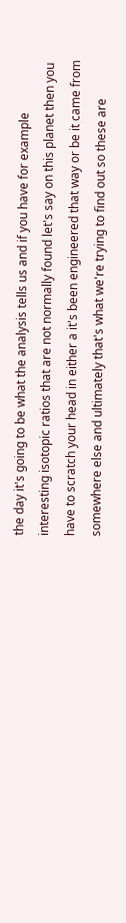the day it's going to be what the analysis tells us and if you have for example interesting isotopic ratios that are not normally found let's say on this planet then you have to scratch your head in either a it's been engineered that way or be it came from somewhere else and ultimately that's what we're trying to find out so these are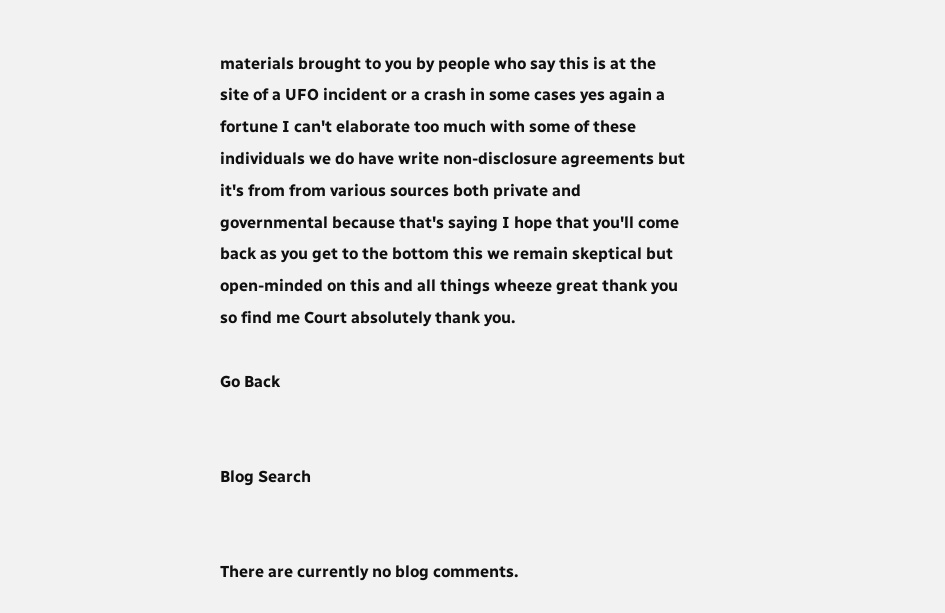materials brought to you by people who say this is at the site of a UFO incident or a crash in some cases yes again a fortune I can't elaborate too much with some of these individuals we do have write non-disclosure agreements but it's from from various sources both private and governmental because that's saying I hope that you'll come back as you get to the bottom this we remain skeptical but open-minded on this and all things wheeze great thank you so find me Court absolutely thank you.

Go Back


Blog Search


There are currently no blog comments.